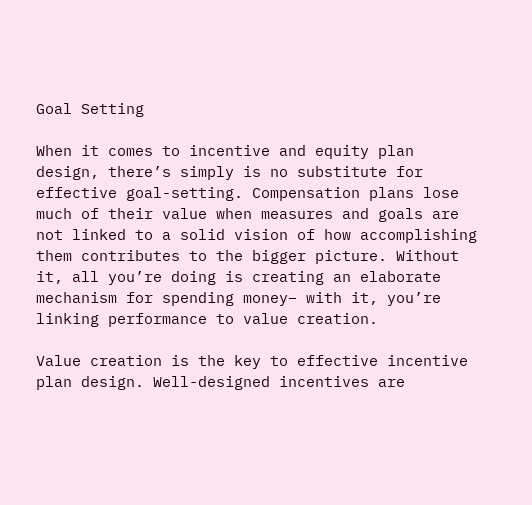Goal Setting

When it comes to incentive and equity plan design, there’s simply is no substitute for effective goal-setting. Compensation plans lose much of their value when measures and goals are not linked to a solid vision of how accomplishing them contributes to the bigger picture. Without it, all you’re doing is creating an elaborate mechanism for spending money– with it, you’re linking performance to value creation.

Value creation is the key to effective incentive plan design. Well-designed incentives are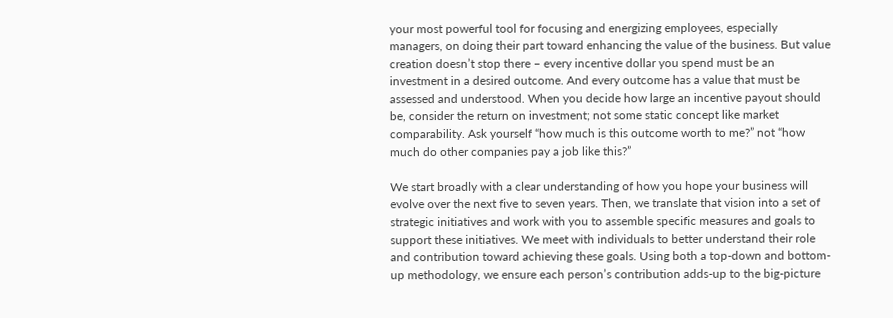your most powerful tool for focusing and energizing employees, especially managers, on doing their part toward enhancing the value of the business. But value creation doesn’t stop there – every incentive dollar you spend must be an investment in a desired outcome. And every outcome has a value that must be assessed and understood. When you decide how large an incentive payout should be, consider the return on investment; not some static concept like market comparability. Ask yourself “how much is this outcome worth to me?” not “how much do other companies pay a job like this?”

We start broadly with a clear understanding of how you hope your business will evolve over the next five to seven years. Then, we translate that vision into a set of strategic initiatives and work with you to assemble specific measures and goals to support these initiatives. We meet with individuals to better understand their role and contribution toward achieving these goals. Using both a top-down and bottom-up methodology, we ensure each person’s contribution adds-up to the big-picture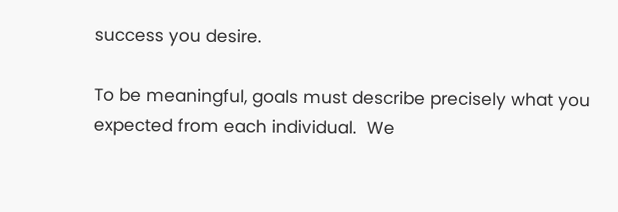success you desire.

To be meaningful, goals must describe precisely what you expected from each individual.  We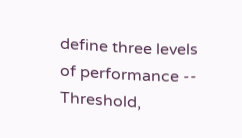define three levels of performance -- Threshold,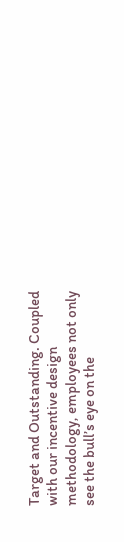Target and Outstanding. Coupled with our incentive design methodology, employees not only see the bull’s eye on the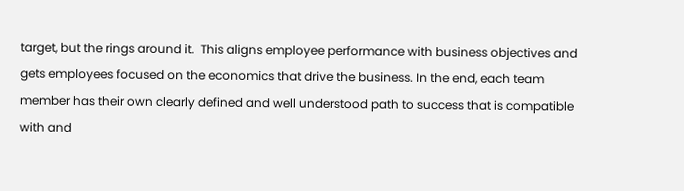target, but the rings around it.  This aligns employee performance with business objectives and gets employees focused on the economics that drive the business. In the end, each team member has their own clearly defined and well understood path to success that is compatible with and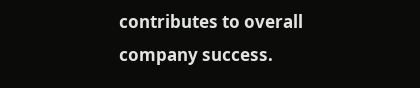contributes to overall company success.